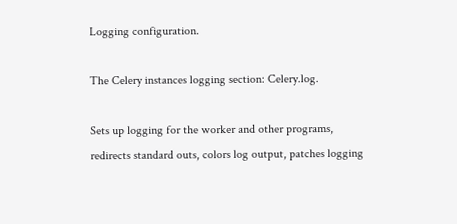Logging configuration.

The Celery instances logging section: Celery.log.

Sets up logging for the worker and other programs, redirects standard outs, colors log output, patches logging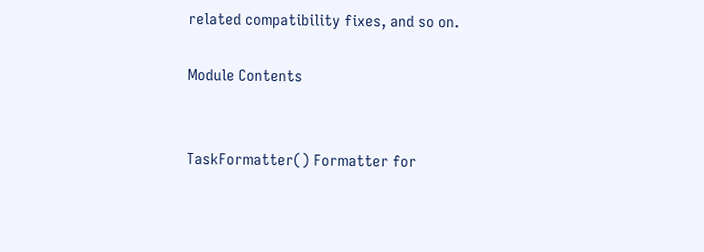related compatibility fixes, and so on.

Module Contents


TaskFormatter() Formatter for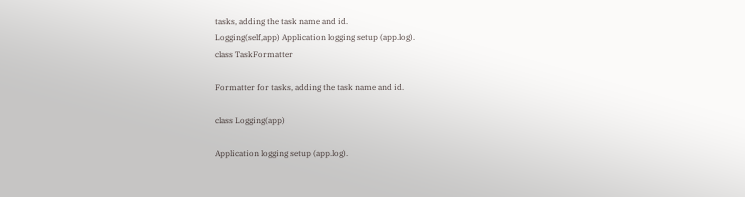tasks, adding the task name and id.
Logging(self,app) Application logging setup (app.log).
class TaskFormatter

Formatter for tasks, adding the task name and id.

class Logging(app)

Application logging setup (app.log).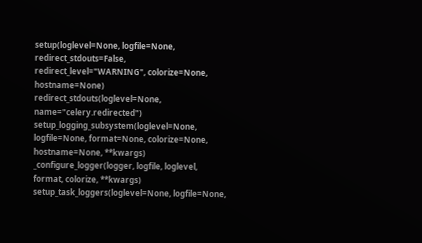setup(loglevel=None, logfile=None, redirect_stdouts=False, redirect_level="WARNING", colorize=None, hostname=None)
redirect_stdouts(loglevel=None, name="celery.redirected")
setup_logging_subsystem(loglevel=None, logfile=None, format=None, colorize=None, hostname=None, **kwargs)
_configure_logger(logger, logfile, loglevel, format, colorize, **kwargs)
setup_task_loggers(loglevel=None, logfile=None,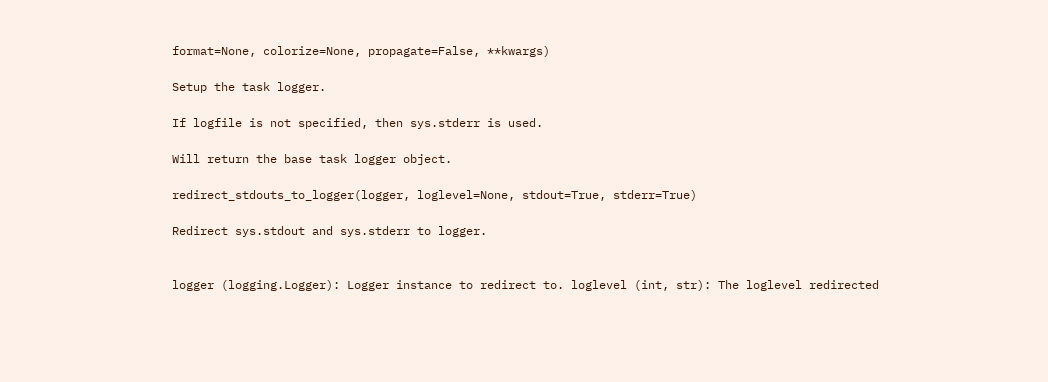format=None, colorize=None, propagate=False, **kwargs)

Setup the task logger.

If logfile is not specified, then sys.stderr is used.

Will return the base task logger object.

redirect_stdouts_to_logger(logger, loglevel=None, stdout=True, stderr=True)

Redirect sys.stdout and sys.stderr to logger.


logger (logging.Logger): Logger instance to redirect to. loglevel (int, str): The loglevel redirected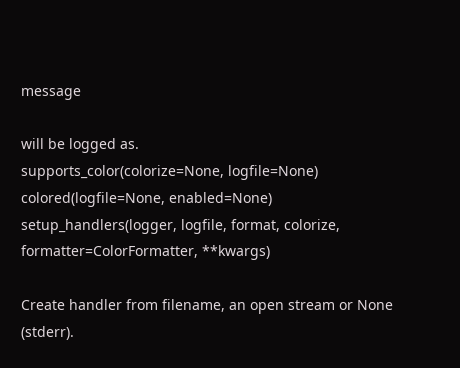message

will be logged as.
supports_color(colorize=None, logfile=None)
colored(logfile=None, enabled=None)
setup_handlers(logger, logfile, format, colorize, formatter=ColorFormatter, **kwargs)

Create handler from filename, an open stream or None (stderr).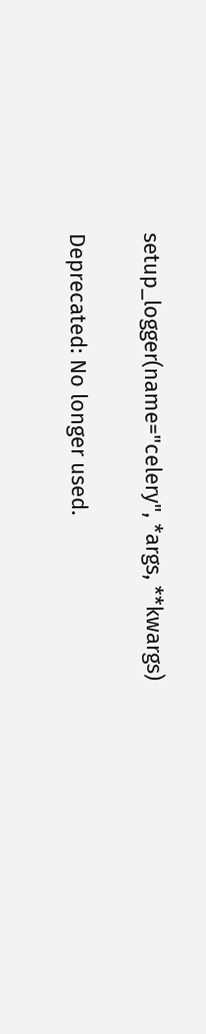setup_logger(name="celery", *args, **kwargs)

Deprecated: No longer used.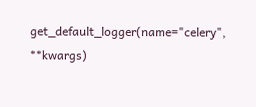get_default_logger(name="celery", **kwargs)